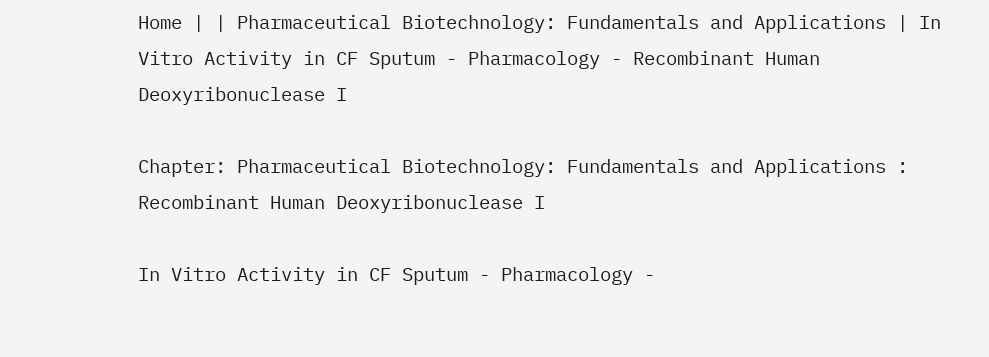Home | | Pharmaceutical Biotechnology: Fundamentals and Applications | In Vitro Activity in CF Sputum - Pharmacology - Recombinant Human Deoxyribonuclease I

Chapter: Pharmaceutical Biotechnology: Fundamentals and Applications : Recombinant Human Deoxyribonuclease I

In Vitro Activity in CF Sputum - Pharmacology -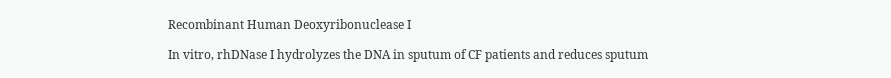Recombinant Human Deoxyribonuclease I

In vitro, rhDNase I hydrolyzes the DNA in sputum of CF patients and reduces sputum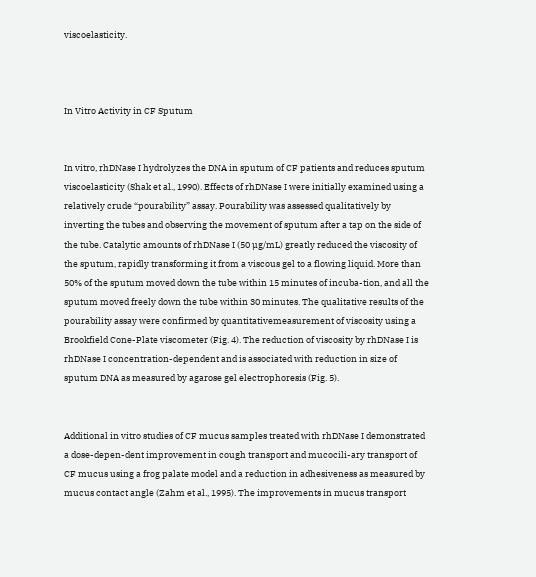viscoelasticity.



In Vitro Activity in CF Sputum


In vitro, rhDNase I hydrolyzes the DNA in sputum of CF patients and reduces sputum viscoelasticity (Shak et al., 1990). Effects of rhDNase I were initially examined using a relatively crude “pourability” assay. Pourability was assessed qualitatively by inverting the tubes and observing the movement of sputum after a tap on the side of the tube. Catalytic amounts of rhDNase I (50 µg/mL) greatly reduced the viscosity of the sputum, rapidly transforming it from a viscous gel to a flowing liquid. More than 50% of the sputum moved down the tube within 15 minutes of incuba-tion, and all the sputum moved freely down the tube within 30 minutes. The qualitative results of the pourability assay were confirmed by quantitativemeasurement of viscosity using a Brookfield Cone-Plate viscometer (Fig. 4). The reduction of viscosity by rhDNase I is rhDNase I concentration-dependent and is associated with reduction in size of sputum DNA as measured by agarose gel electrophoresis (Fig. 5).


Additional in vitro studies of CF mucus samples treated with rhDNase I demonstrated a dose-depen-dent improvement in cough transport and mucocili-ary transport of CF mucus using a frog palate model and a reduction in adhesiveness as measured by mucus contact angle (Zahm et al., 1995). The improvements in mucus transport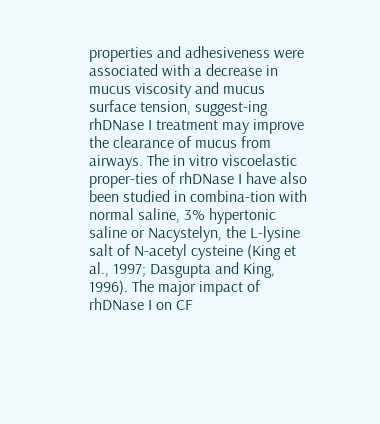properties and adhesiveness were associated with a decrease in mucus viscosity and mucus surface tension, suggest-ing rhDNase I treatment may improve the clearance of mucus from airways. The in vitro viscoelastic proper-ties of rhDNase I have also been studied in combina-tion with normal saline, 3% hypertonic saline or Nacystelyn, the L-lysine salt of N-acetyl cysteine (King et al., 1997; Dasgupta and King, 1996). The major impact of rhDNase I on CF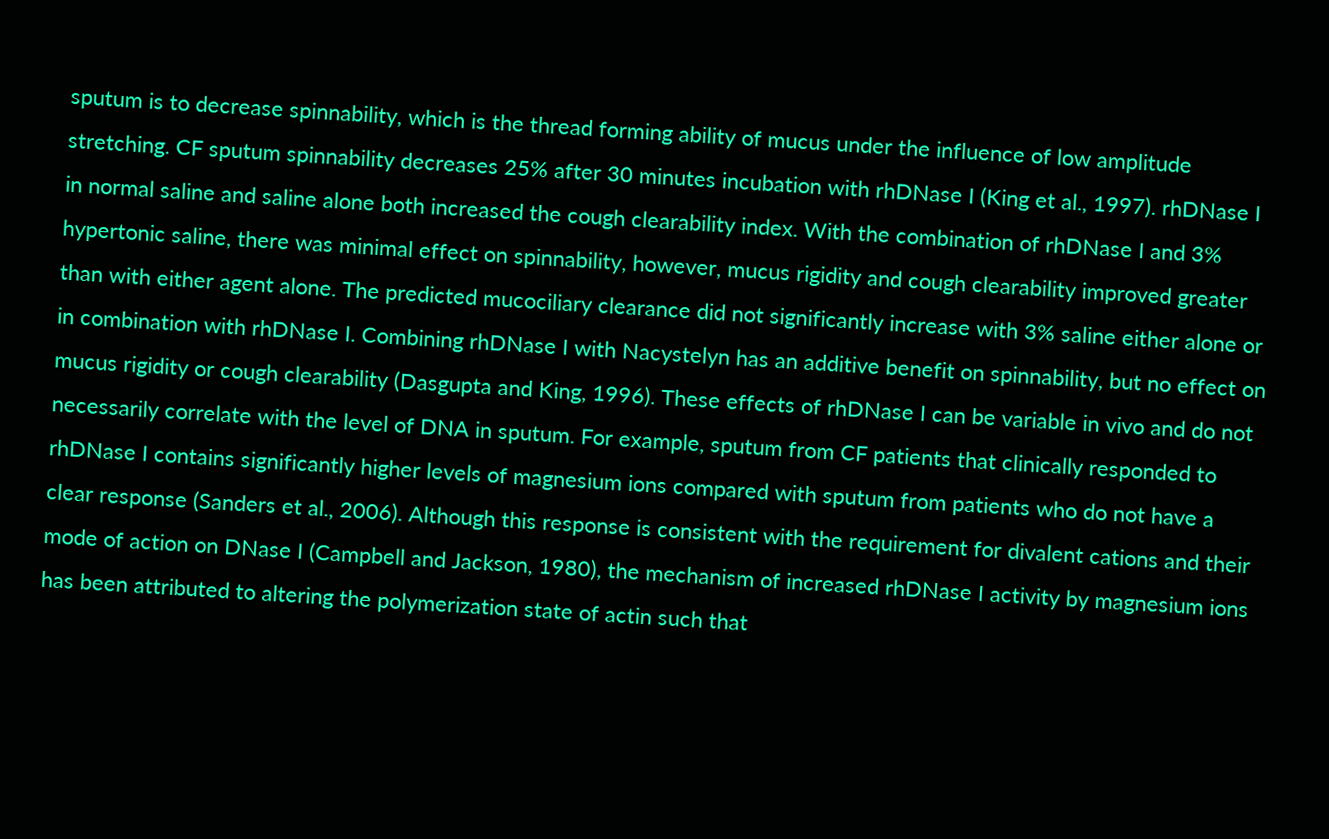sputum is to decrease spinnability, which is the thread forming ability of mucus under the influence of low amplitude stretching. CF sputum spinnability decreases 25% after 30 minutes incubation with rhDNase I (King et al., 1997). rhDNase I in normal saline and saline alone both increased the cough clearability index. With the combination of rhDNase I and 3% hypertonic saline, there was minimal effect on spinnability, however, mucus rigidity and cough clearability improved greater than with either agent alone. The predicted mucociliary clearance did not significantly increase with 3% saline either alone or in combination with rhDNase I. Combining rhDNase I with Nacystelyn has an additive benefit on spinnability, but no effect on mucus rigidity or cough clearability (Dasgupta and King, 1996). These effects of rhDNase I can be variable in vivo and do not necessarily correlate with the level of DNA in sputum. For example, sputum from CF patients that clinically responded to rhDNase I contains significantly higher levels of magnesium ions compared with sputum from patients who do not have a clear response (Sanders et al., 2006). Although this response is consistent with the requirement for divalent cations and their mode of action on DNase I (Campbell and Jackson, 1980), the mechanism of increased rhDNase I activity by magnesium ions has been attributed to altering the polymerization state of actin such that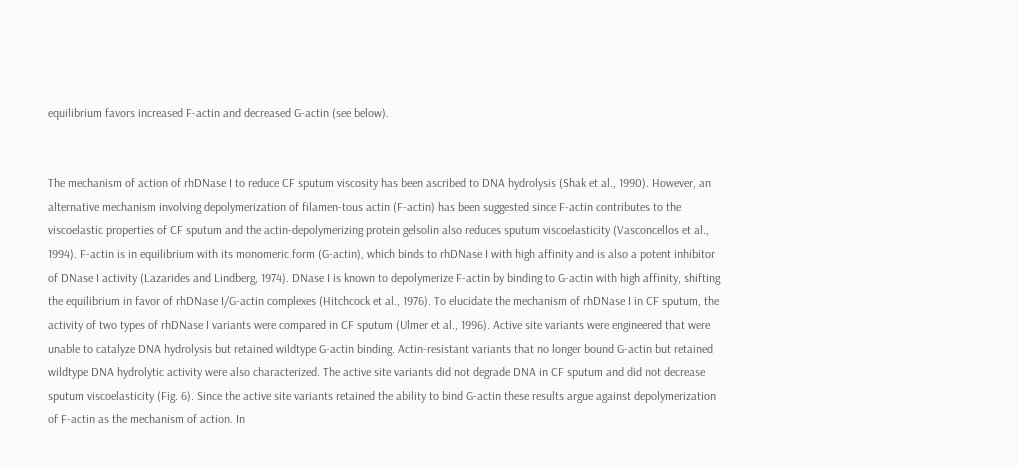equilibrium favors increased F-actin and decreased G-actin (see below).


The mechanism of action of rhDNase I to reduce CF sputum viscosity has been ascribed to DNA hydrolysis (Shak et al., 1990). However, an alternative mechanism involving depolymerization of filamen-tous actin (F-actin) has been suggested since F-actin contributes to the viscoelastic properties of CF sputum and the actin-depolymerizing protein gelsolin also reduces sputum viscoelasticity (Vasconcellos et al., 1994). F-actin is in equilibrium with its monomeric form (G-actin), which binds to rhDNase I with high affinity and is also a potent inhibitor of DNase I activity (Lazarides and Lindberg, 1974). DNase I is known to depolymerize F-actin by binding to G-actin with high affinity, shifting the equilibrium in favor of rhDNase I/G-actin complexes (Hitchcock et al., 1976). To elucidate the mechanism of rhDNase I in CF sputum, the activity of two types of rhDNase I variants were compared in CF sputum (Ulmer et al., 1996). Active site variants were engineered that were unable to catalyze DNA hydrolysis but retained wildtype G-actin binding. Actin-resistant variants that no longer bound G-actin but retained wildtype DNA hydrolytic activity were also characterized. The active site variants did not degrade DNA in CF sputum and did not decrease sputum viscoelasticity (Fig. 6). Since the active site variants retained the ability to bind G-actin these results argue against depolymerization of F-actin as the mechanism of action. In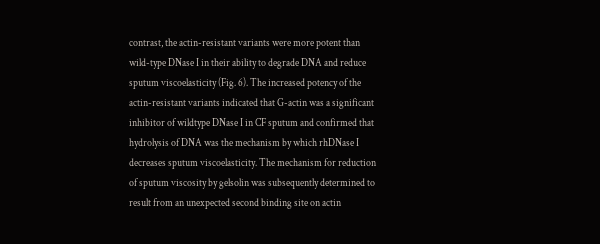contrast, the actin-resistant variants were more potent than wild-type DNase I in their ability to degrade DNA and reduce sputum viscoelasticity (Fig. 6). The increased potency of the actin-resistant variants indicated that G-actin was a significant inhibitor of wildtype DNase I in CF sputum and confirmed that hydrolysis of DNA was the mechanism by which rhDNase I decreases sputum viscoelasticity. The mechanism for reduction of sputum viscosity by gelsolin was subsequently determined to result from an unexpected second binding site on actin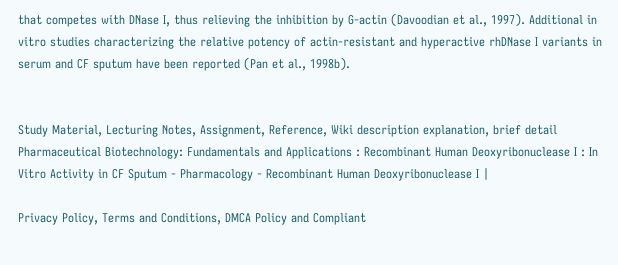that competes with DNase I, thus relieving the inhibition by G-actin (Davoodian et al., 1997). Additional in vitro studies characterizing the relative potency of actin-resistant and hyperactive rhDNase I variants in serum and CF sputum have been reported (Pan et al., 1998b).


Study Material, Lecturing Notes, Assignment, Reference, Wiki description explanation, brief detail
Pharmaceutical Biotechnology: Fundamentals and Applications : Recombinant Human Deoxyribonuclease I : In Vitro Activity in CF Sputum - Pharmacology - Recombinant Human Deoxyribonuclease I |

Privacy Policy, Terms and Conditions, DMCA Policy and Compliant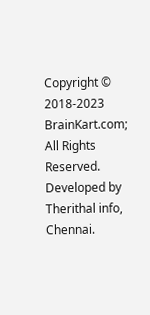Copyright © 2018-2023 BrainKart.com; All Rights Reserved. Developed by Therithal info, Chennai.